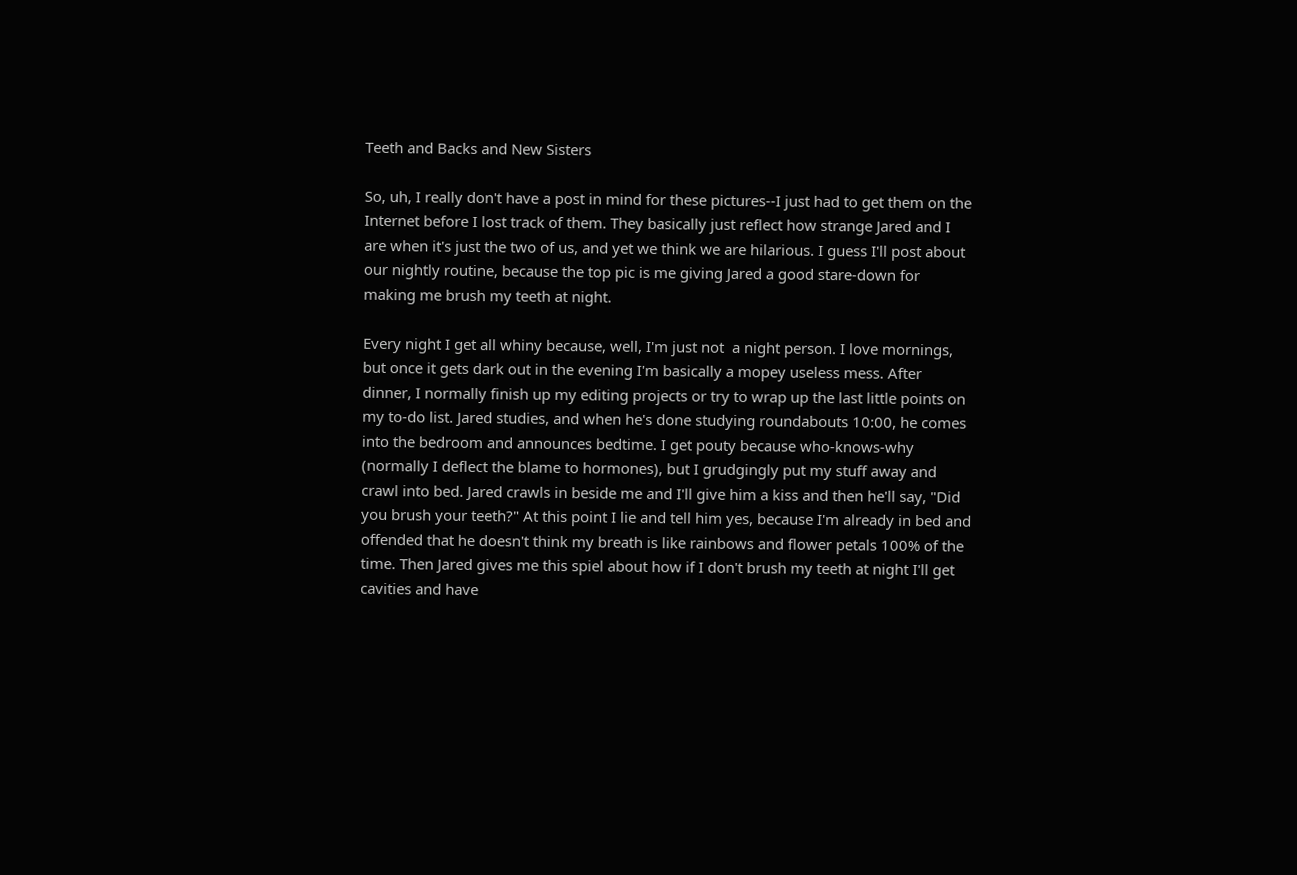Teeth and Backs and New Sisters

So, uh, I really don't have a post in mind for these pictures--I just had to get them on the Internet before I lost track of them. They basically just reflect how strange Jared and I are when it's just the two of us, and yet we think we are hilarious. I guess I'll post about our nightly routine, because the top pic is me giving Jared a good stare-down for making me brush my teeth at night.

Every night I get all whiny because, well, I'm just not  a night person. I love mornings, but once it gets dark out in the evening I'm basically a mopey useless mess. After dinner, I normally finish up my editing projects or try to wrap up the last little points on my to-do list. Jared studies, and when he's done studying roundabouts 10:00, he comes into the bedroom and announces bedtime. I get pouty because who-knows-why (normally I deflect the blame to hormones), but I grudgingly put my stuff away and crawl into bed. Jared crawls in beside me and I'll give him a kiss and then he'll say, "Did you brush your teeth?" At this point I lie and tell him yes, because I'm already in bed and offended that he doesn't think my breath is like rainbows and flower petals 100% of the time. Then Jared gives me this spiel about how if I don't brush my teeth at night I'll get cavities and have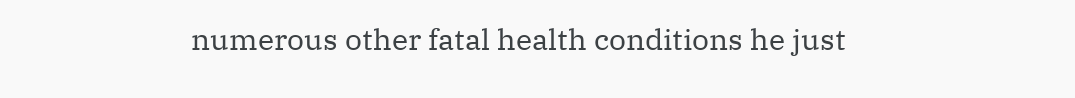numerous other fatal health conditions he just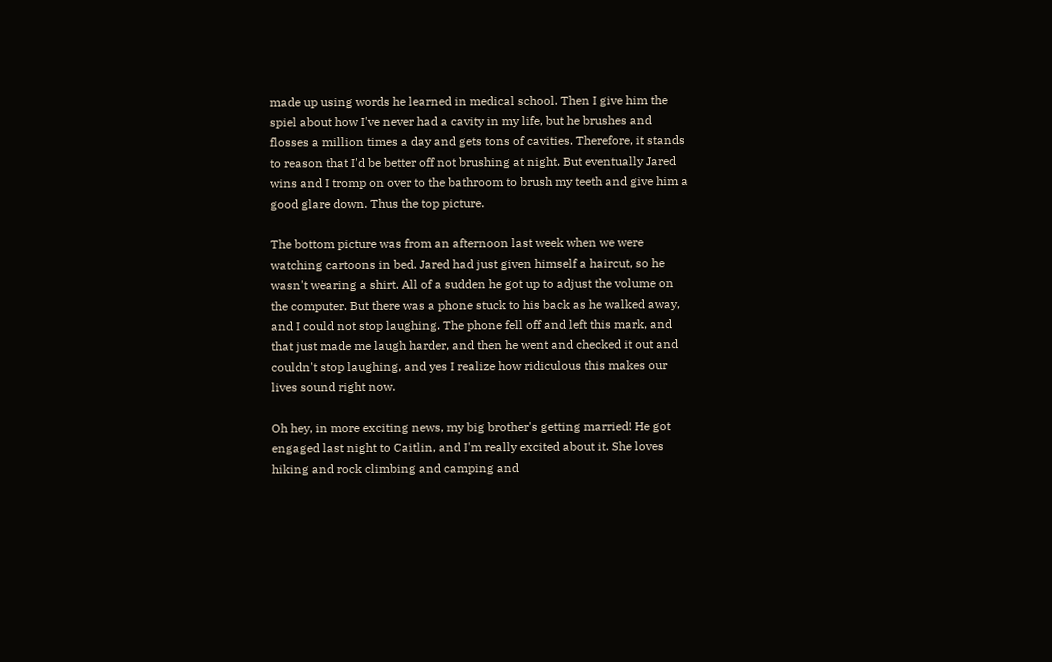made up using words he learned in medical school. Then I give him the spiel about how I've never had a cavity in my life, but he brushes and flosses a million times a day and gets tons of cavities. Therefore, it stands to reason that I'd be better off not brushing at night. But eventually Jared wins and I tromp on over to the bathroom to brush my teeth and give him a good glare down. Thus the top picture.

The bottom picture was from an afternoon last week when we were watching cartoons in bed. Jared had just given himself a haircut, so he wasn't wearing a shirt. All of a sudden he got up to adjust the volume on the computer. But there was a phone stuck to his back as he walked away, and I could not stop laughing. The phone fell off and left this mark, and that just made me laugh harder, and then he went and checked it out and couldn't stop laughing, and yes I realize how ridiculous this makes our lives sound right now.

Oh hey, in more exciting news, my big brother's getting married! He got engaged last night to Caitlin, and I'm really excited about it. She loves hiking and rock climbing and camping and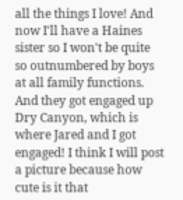all the things I love! And now I'll have a Haines sister so I won't be quite so outnumbered by boys at all family functions. And they got engaged up Dry Canyon, which is where Jared and I got engaged! I think I will post a picture because how cute is it that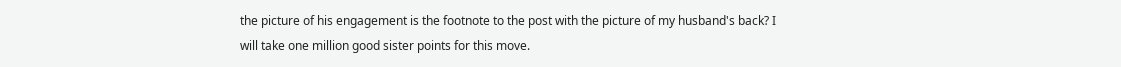the picture of his engagement is the footnote to the post with the picture of my husband's back? I will take one million good sister points for this move.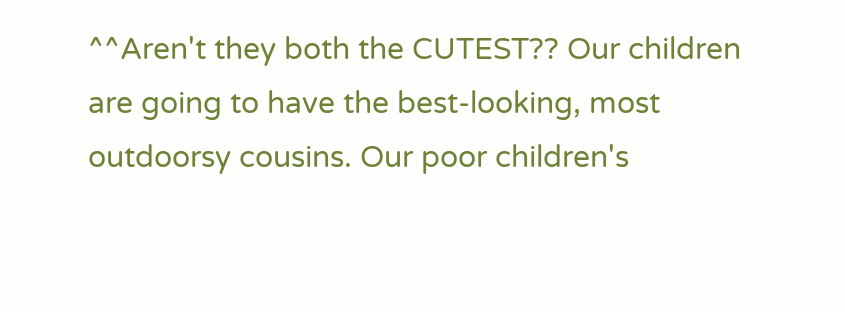^^Aren't they both the CUTEST?? Our children are going to have the best-looking, most outdoorsy cousins. Our poor children's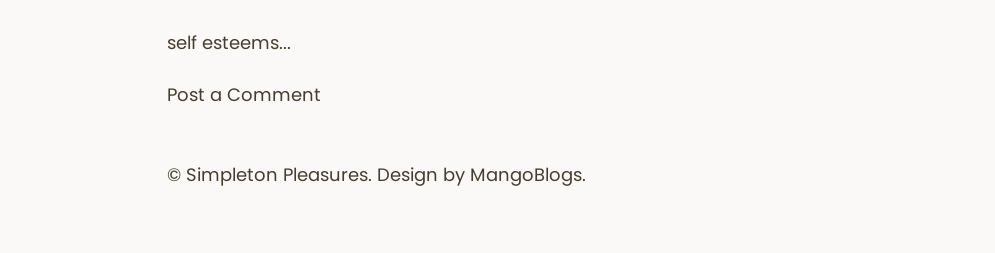self esteems...

Post a Comment


© Simpleton Pleasures. Design by MangoBlogs.